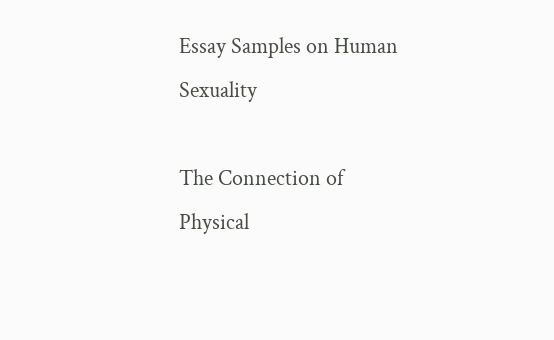Essay Samples on Human Sexuality

The Connection of Physical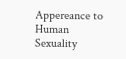Appereance to Human Sexuality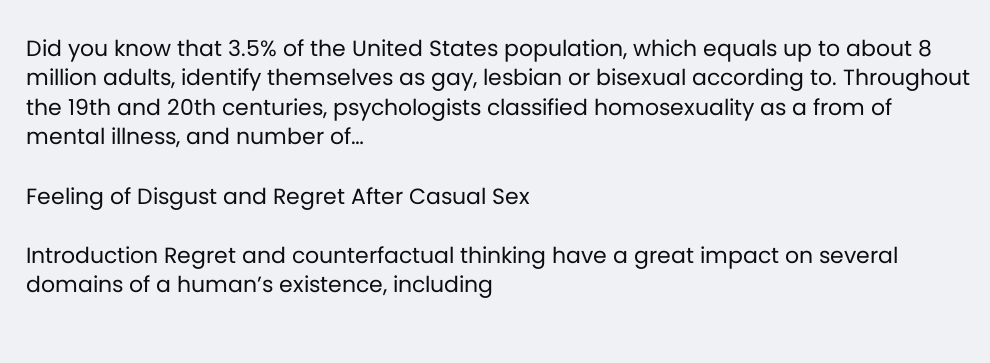Did you know that 3.5% of the United States population, which equals up to about 8 million adults, identify themselves as gay, lesbian or bisexual according to. Throughout the 19th and 20th centuries, psychologists classified homosexuality as a from of mental illness, and number of…

Feeling of Disgust and Regret After Casual Sex

Introduction Regret and counterfactual thinking have a great impact on several domains of a human’s existence, including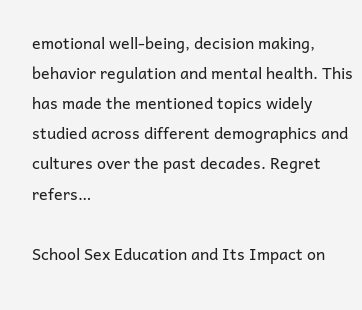emotional well-being, decision making, behavior regulation and mental health. This has made the mentioned topics widely studied across different demographics and cultures over the past decades. Regret refers…

School Sex Education and Its Impact on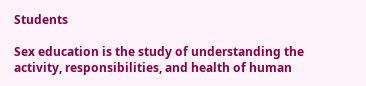Students

Sex education is the study of understanding the activity, responsibilities, and health of human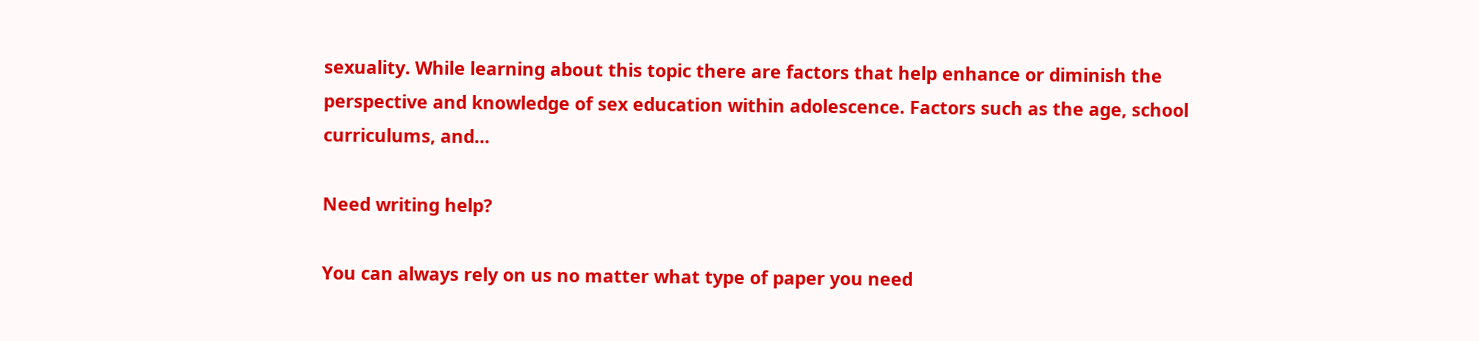sexuality. While learning about this topic there are factors that help enhance or diminish the perspective and knowledge of sex education within adolescence. Factors such as the age, school curriculums, and…

Need writing help?

You can always rely on us no matter what type of paper you need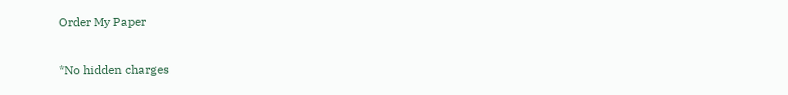Order My Paper

*No hidden charges